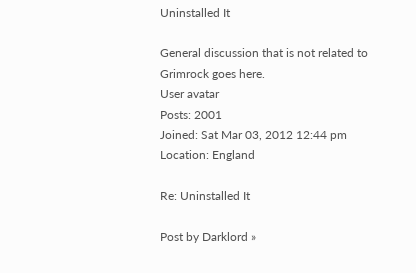Uninstalled It

General discussion that is not related to Grimrock goes here.
User avatar
Posts: 2001
Joined: Sat Mar 03, 2012 12:44 pm
Location: England

Re: Uninstalled It

Post by Darklord »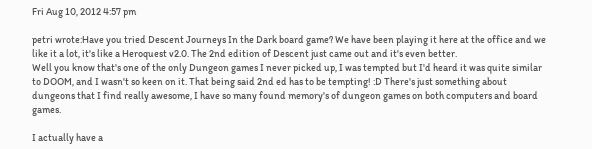Fri Aug 10, 2012 4:57 pm

petri wrote:Have you tried Descent Journeys In the Dark board game? We have been playing it here at the office and we like it a lot, it's like a Heroquest v2.0. The 2nd edition of Descent just came out and it's even better.
Well you know that's one of the only Dungeon games I never picked up, I was tempted but I'd heard it was quite similar to DOOM, and I wasn't so keen on it. That being said 2nd ed has to be tempting! :D There's just something about dungeons that I find really awesome, I have so many found memory's of dungeon games on both computers and board games.

I actually have a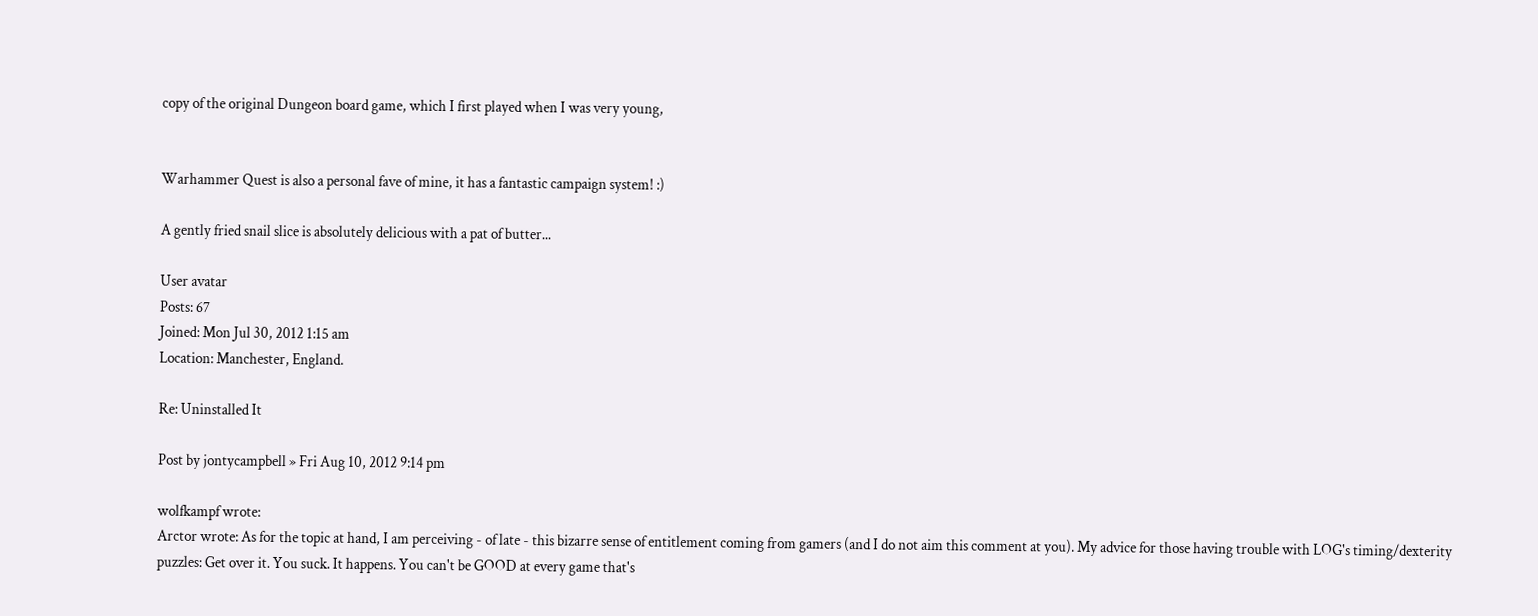copy of the original Dungeon board game, which I first played when I was very young,


Warhammer Quest is also a personal fave of mine, it has a fantastic campaign system! :)

A gently fried snail slice is absolutely delicious with a pat of butter...

User avatar
Posts: 67
Joined: Mon Jul 30, 2012 1:15 am
Location: Manchester, England.

Re: Uninstalled It

Post by jontycampbell » Fri Aug 10, 2012 9:14 pm

wolfkampf wrote:
Arctor wrote: As for the topic at hand, I am perceiving - of late - this bizarre sense of entitlement coming from gamers (and I do not aim this comment at you). My advice for those having trouble with LOG's timing/dexterity puzzles: Get over it. You suck. It happens. You can't be GOOD at every game that's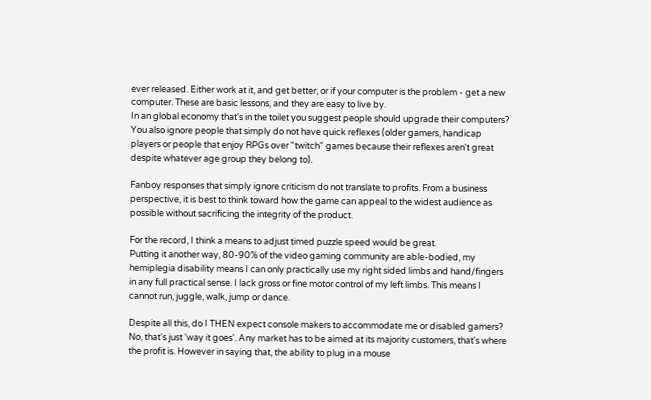ever released. Either work at it, and get better, or if your computer is the problem - get a new computer. These are basic lessons, and they are easy to live by.
In an global economy that's in the toilet you suggest people should upgrade their computers? You also ignore people that simply do not have quick reflexes (older gamers, handicap players or people that enjoy RPGs over "twitch" games because their reflexes aren't great despite whatever age group they belong to).

Fanboy responses that simply ignore criticism do not translate to profits. From a business perspective, it is best to think toward how the game can appeal to the widest audience as possible without sacrificing the integrity of the product.

For the record, I think a means to adjust timed puzzle speed would be great.
Putting it another way, 80-90% of the video gaming community are able-bodied, my hemiplegia disability means I can only practically use my right sided limbs and hand/fingers in any full practical sense. I lack gross or fine motor control of my left limbs. This means I cannot run, juggle, walk, jump or dance.

Despite all this, do I THEN expect console makers to accommodate me or disabled gamers? No, that's just 'way it goes'. Any market has to be aimed at its majority customers, that's where the profit is. However in saying that, the ability to plug in a mouse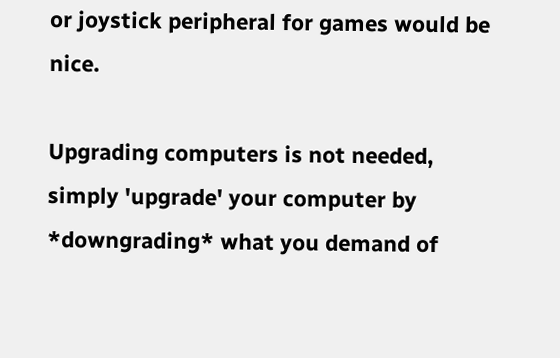or joystick peripheral for games would be nice.

Upgrading computers is not needed, simply 'upgrade' your computer by *downgrading* what you demand of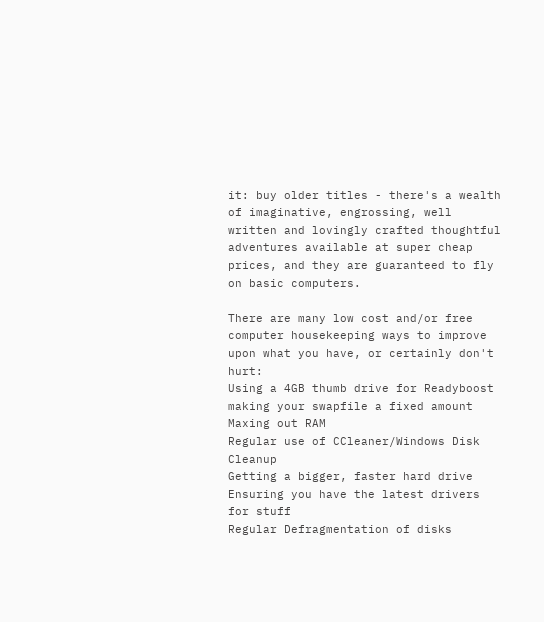it: buy older titles - there's a wealth of imaginative, engrossing, well written and lovingly crafted thoughtful adventures available at super cheap prices, and they are guaranteed to fly on basic computers.

There are many low cost and/or free computer housekeeping ways to improve upon what you have, or certainly don't hurt:
Using a 4GB thumb drive for Readyboost
making your swapfile a fixed amount
Maxing out RAM
Regular use of CCleaner/Windows Disk Cleanup
Getting a bigger, faster hard drive
Ensuring you have the latest drivers for stuff
Regular Defragmentation of disks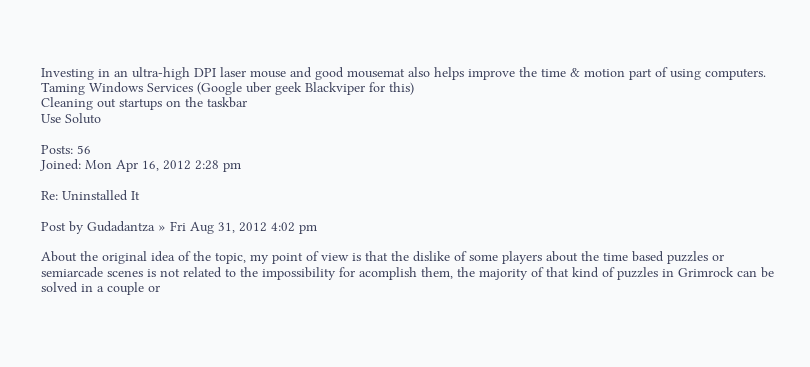Investing in an ultra-high DPI laser mouse and good mousemat also helps improve the time & motion part of using computers.
Taming Windows Services (Google uber geek Blackviper for this)
Cleaning out startups on the taskbar
Use Soluto

Posts: 56
Joined: Mon Apr 16, 2012 2:28 pm

Re: Uninstalled It

Post by Gudadantza » Fri Aug 31, 2012 4:02 pm

About the original idea of the topic, my point of view is that the dislike of some players about the time based puzzles or semiarcade scenes is not related to the impossibility for acomplish them, the majority of that kind of puzzles in Grimrock can be solved in a couple or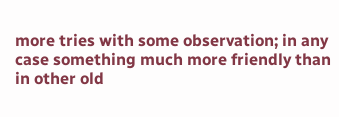more tries with some observation; in any case something much more friendly than in other old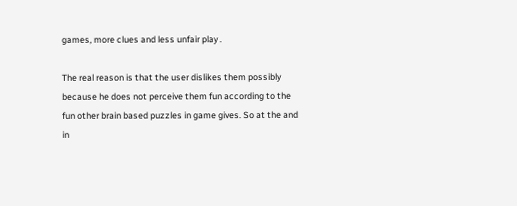games, more clues and less unfair play .

The real reason is that the user dislikes them possibly because he does not perceive them fun according to the fun other brain based puzzles in game gives. So at the and in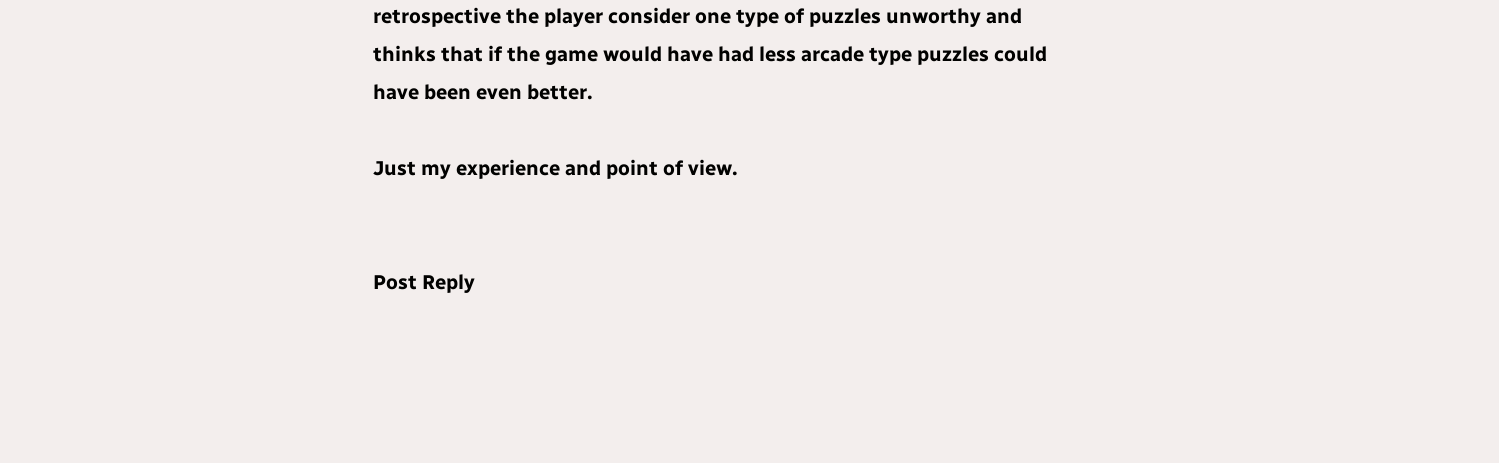retrospective the player consider one type of puzzles unworthy and thinks that if the game would have had less arcade type puzzles could have been even better.

Just my experience and point of view.


Post Reply